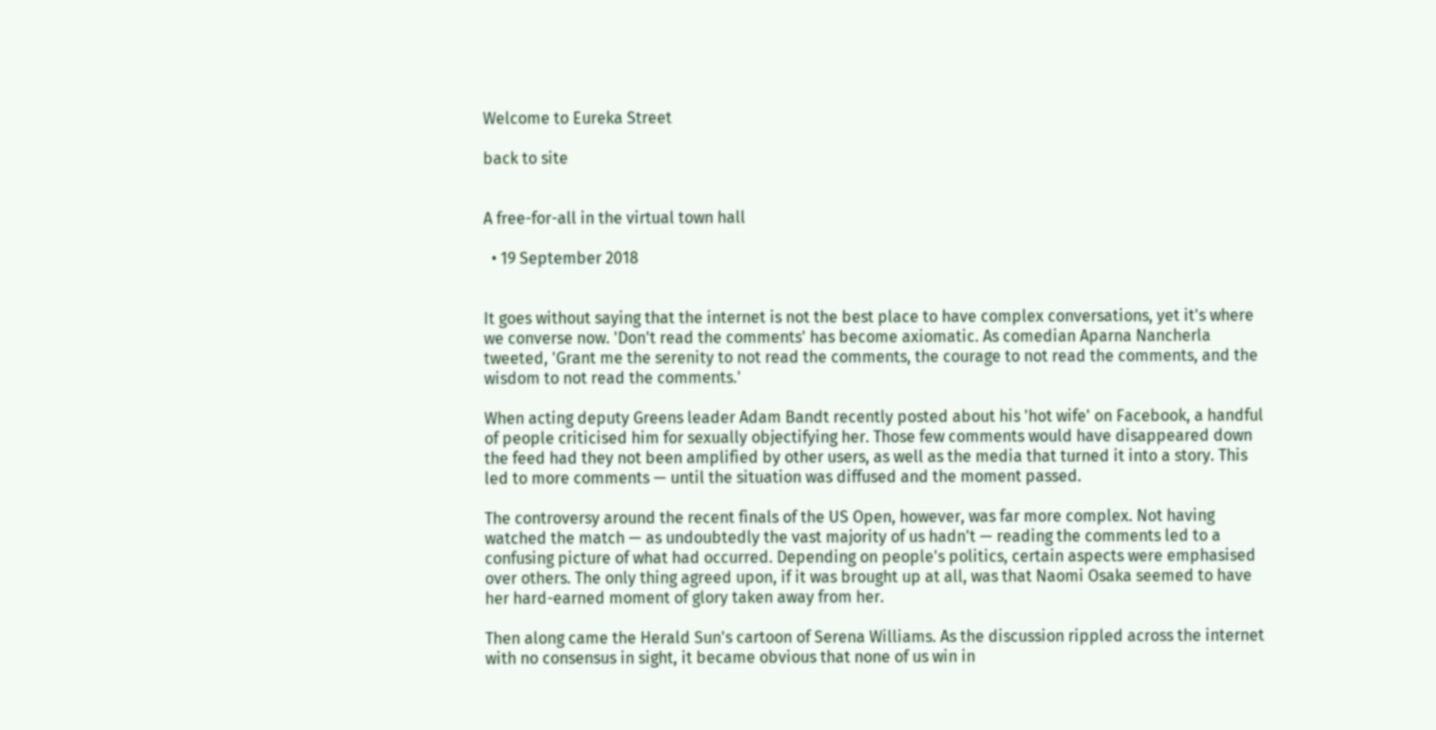Welcome to Eureka Street

back to site


A free-for-all in the virtual town hall

  • 19 September 2018


It goes without saying that the internet is not the best place to have complex conversations, yet it's where we converse now. 'Don't read the comments' has become axiomatic. As comedian Aparna Nancherla tweeted, 'Grant me the serenity to not read the comments, the courage to not read the comments, and the wisdom to not read the comments.'

When acting deputy Greens leader Adam Bandt recently posted about his 'hot wife' on Facebook, a handful of people criticised him for sexually objectifying her. Those few comments would have disappeared down the feed had they not been amplified by other users, as well as the media that turned it into a story. This led to more comments — until the situation was diffused and the moment passed.

The controversy around the recent finals of the US Open, however, was far more complex. Not having watched the match — as undoubtedly the vast majority of us hadn't — reading the comments led to a confusing picture of what had occurred. Depending on people's politics, certain aspects were emphasised over others. The only thing agreed upon, if it was brought up at all, was that Naomi Osaka seemed to have her hard-earned moment of glory taken away from her.

Then along came the Herald Sun's cartoon of Serena Williams. As the discussion rippled across the internet with no consensus in sight, it became obvious that none of us win in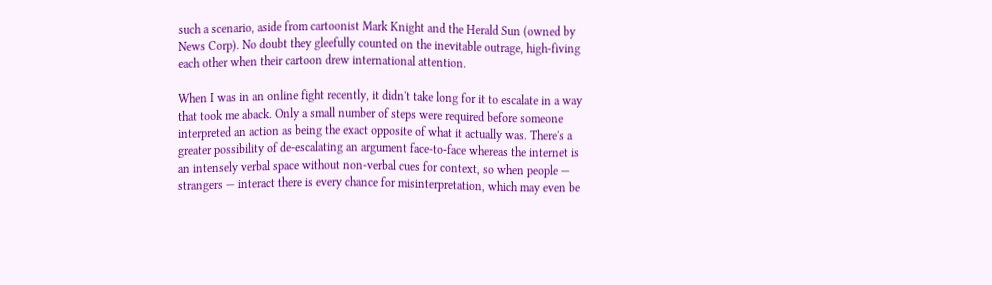such a scenario, aside from cartoonist Mark Knight and the Herald Sun (owned by News Corp). No doubt they gleefully counted on the inevitable outrage, high-fiving each other when their cartoon drew international attention.

When I was in an online fight recently, it didn't take long for it to escalate in a way that took me aback. Only a small number of steps were required before someone interpreted an action as being the exact opposite of what it actually was. There's a greater possibility of de-escalating an argument face-to-face whereas the internet is an intensely verbal space without non-verbal cues for context, so when people — strangers — interact there is every chance for misinterpretation, which may even be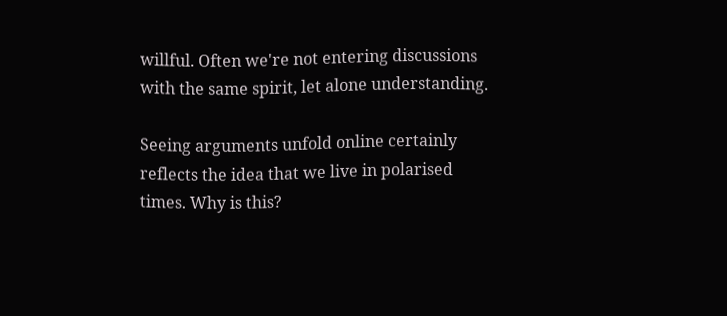willful. Often we're not entering discussions with the same spirit, let alone understanding.

Seeing arguments unfold online certainly reflects the idea that we live in polarised times. Why is this?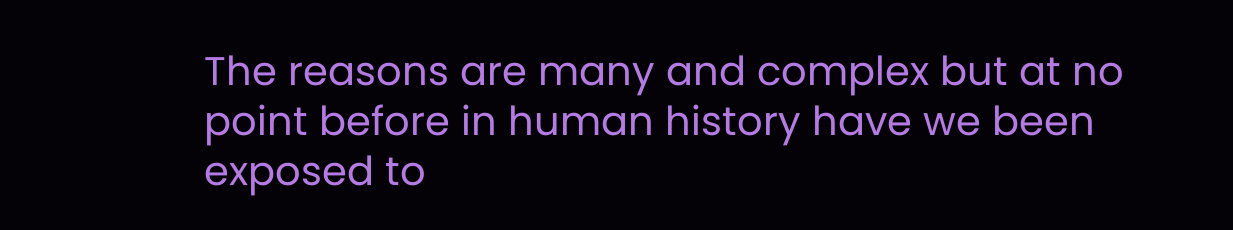The reasons are many and complex but at no point before in human history have we been exposed to